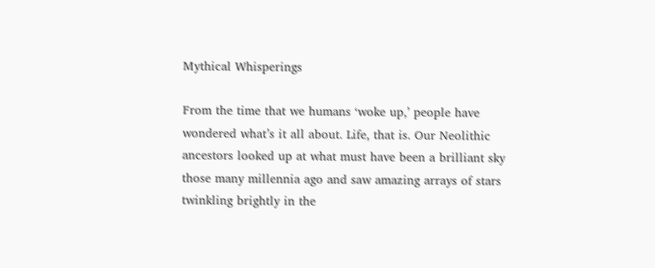Mythical Whisperings

From the time that we humans ‘woke up,’ people have wondered what’s it all about. Life, that is. Our Neolithic ancestors looked up at what must have been a brilliant sky those many millennia ago and saw amazing arrays of stars twinkling brightly in the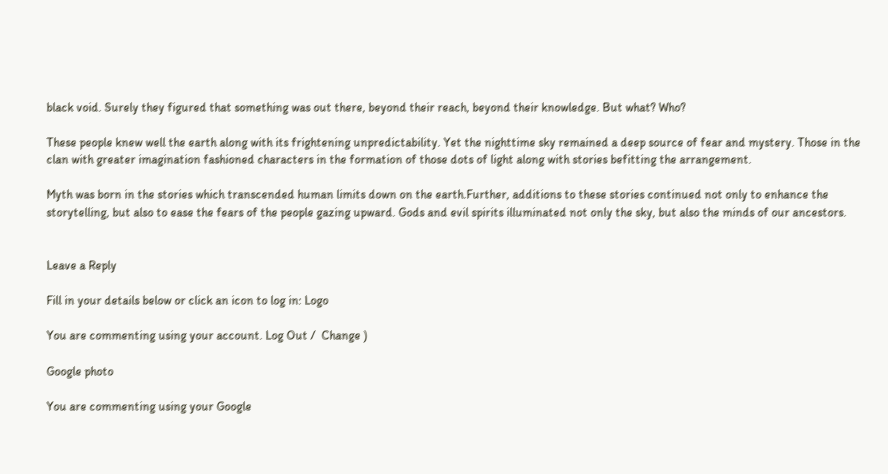black void. Surely they figured that something was out there, beyond their reach, beyond their knowledge. But what? Who?

These people knew well the earth along with its frightening unpredictability. Yet the nighttime sky remained a deep source of fear and mystery. Those in the clan with greater imagination fashioned characters in the formation of those dots of light along with stories befitting the arrangement.

Myth was born in the stories which transcended human limits down on the earth.Further, additions to these stories continued not only to enhance the storytelling, but also to ease the fears of the people gazing upward. Gods and evil spirits illuminated not only the sky, but also the minds of our ancestors.


Leave a Reply

Fill in your details below or click an icon to log in: Logo

You are commenting using your account. Log Out /  Change )

Google photo

You are commenting using your Google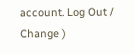account. Log Out /  Change )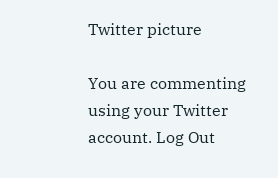Twitter picture

You are commenting using your Twitter account. Log Out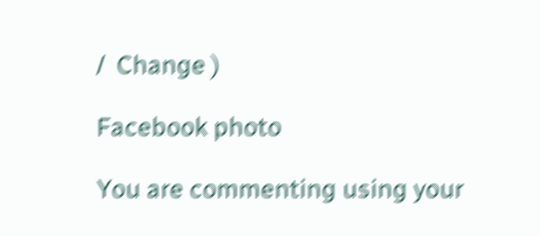/  Change )

Facebook photo

You are commenting using your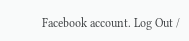Facebook account. Log Out /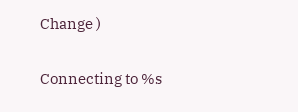Change )

Connecting to %s